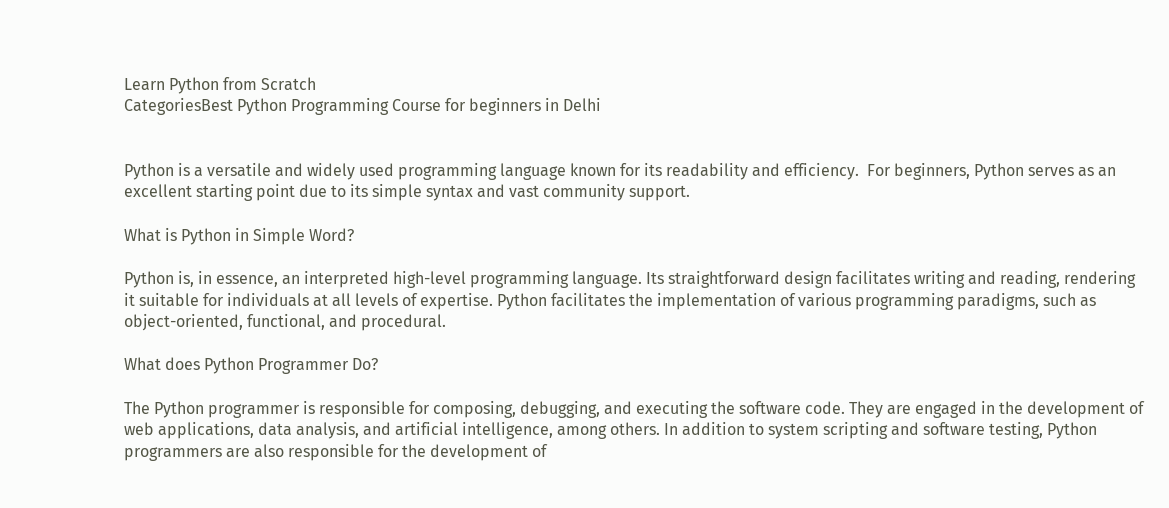Learn Python from Scratch
CategoriesBest Python Programming Course for beginners in Delhi


Python is a versatile and widely used programming language known for its readability and efficiency.  For beginners, Python serves as an excellent starting point due to its simple syntax and vast community support.

What is Python in Simple Word?

Python is, in essence, an interpreted high-level programming language. Its straightforward design facilitates writing and reading, rendering it suitable for individuals at all levels of expertise. Python facilitates the implementation of various programming paradigms, such as object-oriented, functional, and procedural.

What does Python Programmer Do?

The Python programmer is responsible for composing, debugging, and executing the software code. They are engaged in the development of web applications, data analysis, and artificial intelligence, among others. In addition to system scripting and software testing, Python programmers are also responsible for the development of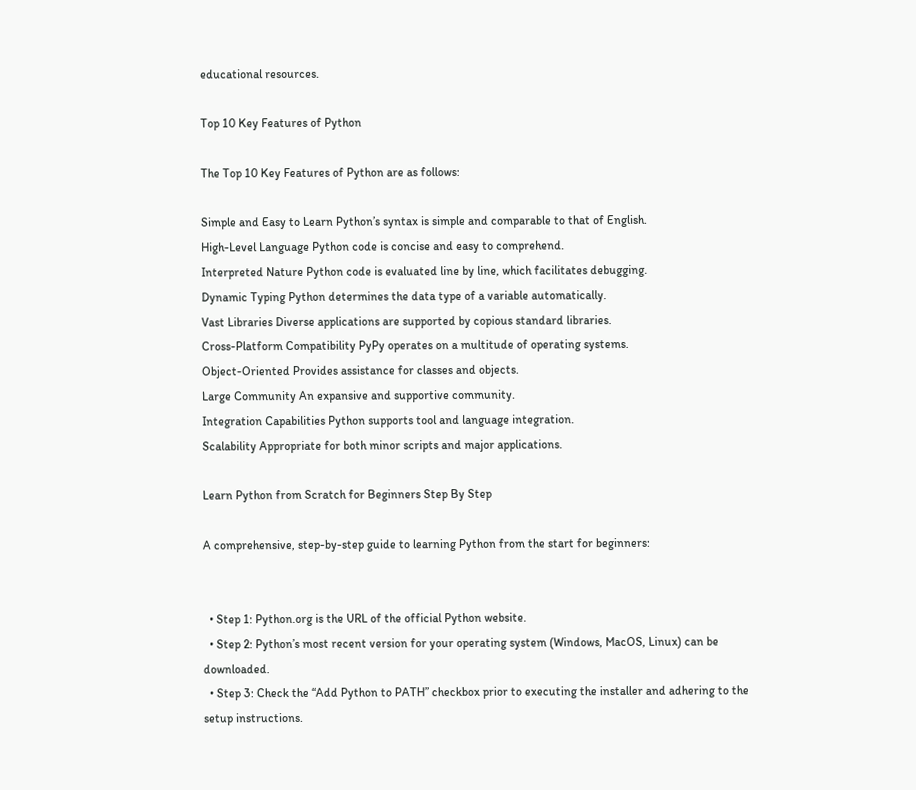educational resources.

Top 10 Key Features of Python

The Top 10 Key Features of Python are as follows:

Simple and Easy to Learn Python’s syntax is simple and comparable to that of English.
High-Level Language Python code is concise and easy to comprehend.
Interpreted Nature Python code is evaluated line by line, which facilitates debugging.
Dynamic Typing Python determines the data type of a variable automatically.
Vast Libraries Diverse applications are supported by copious standard libraries.
Cross-Platform Compatibility PyPy operates on a multitude of operating systems.
Object-Oriented Provides assistance for classes and objects.
Large Community An expansive and supportive community.
Integration Capabilities Python supports tool and language integration.
Scalability Appropriate for both minor scripts and major applications.

Learn Python from Scratch for Beginners Step By Step

A comprehensive, step-by-step guide to learning Python from the start for beginners:


  • Step 1: Python.org is the URL of the official Python website.
  • Step 2: Python’s most recent version for your operating system (Windows, MacOS, Linux) can be downloaded.
  • Step 3: Check the “Add Python to PATH” checkbox prior to executing the installer and adhering to the setup instructions.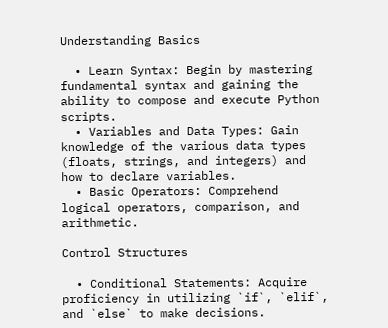Understanding Basics

  • Learn Syntax: Begin by mastering fundamental syntax and gaining the ability to compose and execute Python scripts.
  • Variables and Data Types: Gain knowledge of the various data types (floats, strings, and integers) and how to declare variables.
  • Basic Operators: Comprehend logical operators, comparison, and arithmetic.

Control Structures

  • Conditional Statements: Acquire proficiency in utilizing `if`, `elif`, and `else` to make decisions.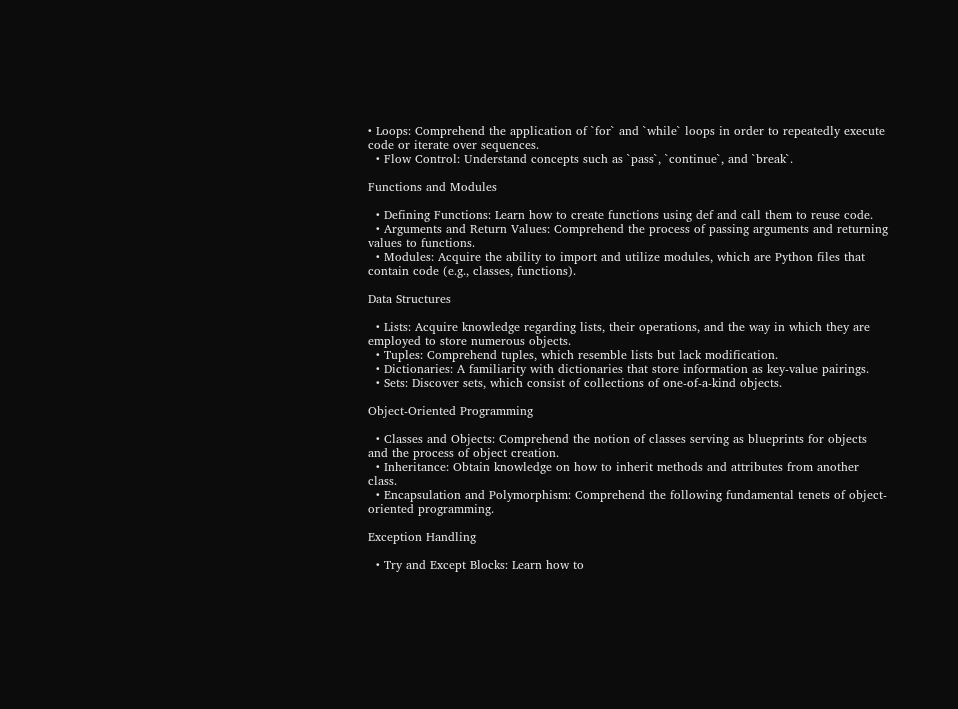• Loops: Comprehend the application of `for` and `while` loops in order to repeatedly execute code or iterate over sequences.
  • Flow Control: Understand concepts such as `pass`, `continue`, and `break`.

Functions and Modules

  • Defining Functions: Learn how to create functions using def and call them to reuse code.
  • Arguments and Return Values: Comprehend the process of passing arguments and returning values to functions.
  • Modules: Acquire the ability to import and utilize modules, which are Python files that contain code (e.g., classes, functions).

Data Structures

  • Lists: Acquire knowledge regarding lists, their operations, and the way in which they are employed to store numerous objects.
  • Tuples: Comprehend tuples, which resemble lists but lack modification.
  • Dictionaries: A familiarity with dictionaries that store information as key-value pairings.
  • Sets: Discover sets, which consist of collections of one-of-a-kind objects.

Object-Oriented Programming

  • Classes and Objects: Comprehend the notion of classes serving as blueprints for objects and the process of object creation.
  • Inheritance: Obtain knowledge on how to inherit methods and attributes from another class.
  • Encapsulation and Polymorphism: Comprehend the following fundamental tenets of object-oriented programming.

Exception Handling

  • Try and Except Blocks: Learn how to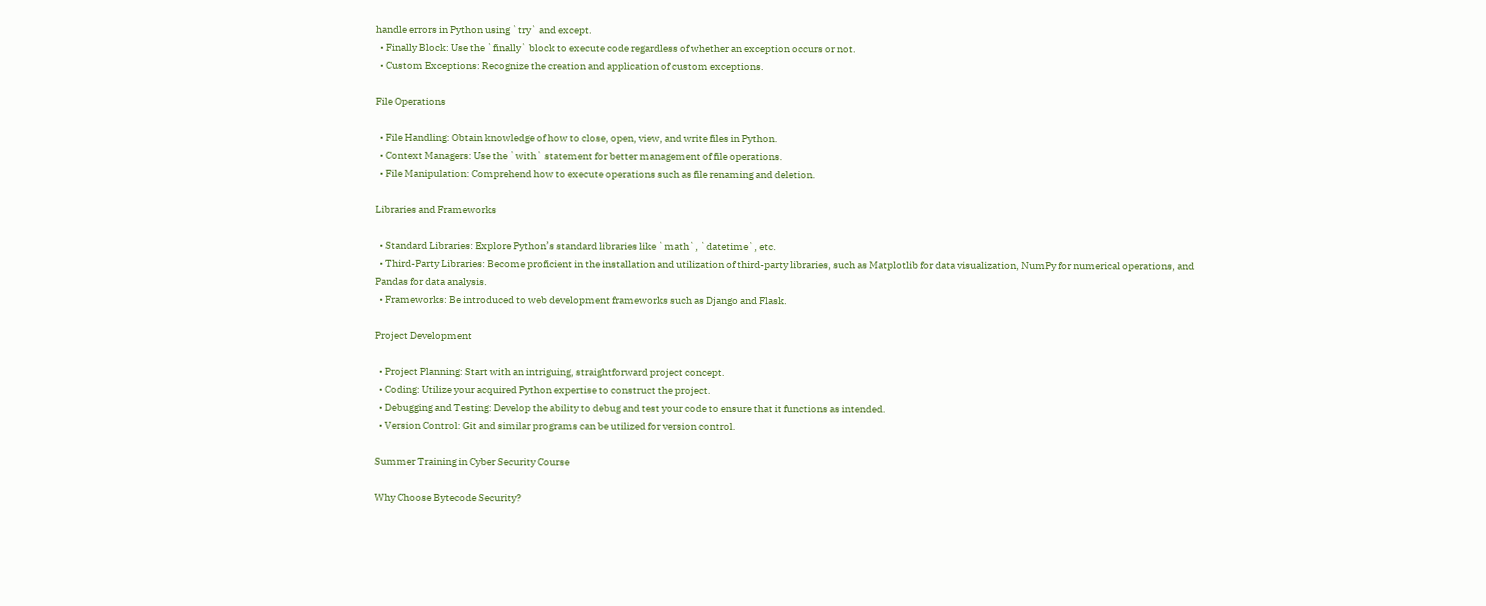handle errors in Python using `try` and except.
  • Finally Block: Use the `finally` block to execute code regardless of whether an exception occurs or not.
  • Custom Exceptions: Recognize the creation and application of custom exceptions.

File Operations

  • File Handling: Obtain knowledge of how to close, open, view, and write files in Python.
  • Context Managers: Use the `with` statement for better management of file operations.
  • File Manipulation: Comprehend how to execute operations such as file renaming and deletion.

Libraries and Frameworks

  • Standard Libraries: Explore Python’s standard libraries like `math`, `datetime`, etc.
  • Third-Party Libraries: Become proficient in the installation and utilization of third-party libraries, such as Matplotlib for data visualization, NumPy for numerical operations, and Pandas for data analysis.
  • Frameworks: Be introduced to web development frameworks such as Django and Flask.

Project Development

  • Project Planning: Start with an intriguing, straightforward project concept.
  • Coding: Utilize your acquired Python expertise to construct the project.
  • Debugging and Testing: Develop the ability to debug and test your code to ensure that it functions as intended.
  • Version Control: Git and similar programs can be utilized for version control.

Summer Training in Cyber Security Course

Why Choose Bytecode Security?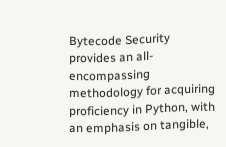Bytecode Security provides an all-encompassing methodology for acquiring proficiency in Python, with an emphasis on tangible,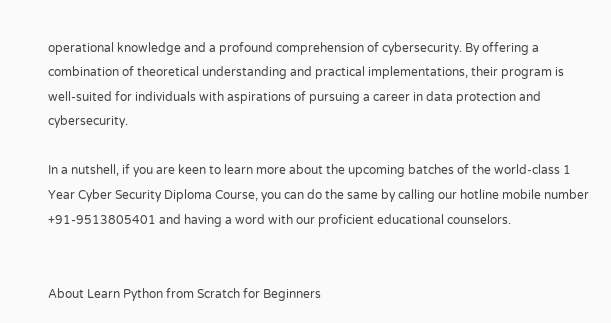operational knowledge and a profound comprehension of cybersecurity. By offering a combination of theoretical understanding and practical implementations, their program is well-suited for individuals with aspirations of pursuing a career in data protection and cybersecurity.

In a nutshell, if you are keen to learn more about the upcoming batches of the world-class 1 Year Cyber Security Diploma Course, you can do the same by calling our hotline mobile number +91-9513805401 and having a word with our proficient educational counselors.


About Learn Python from Scratch for Beginners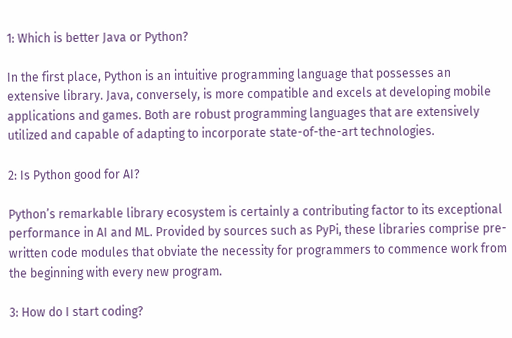1: Which is better Java or Python?

In the first place, Python is an intuitive programming language that possesses an extensive library. Java, conversely, is more compatible and excels at developing mobile applications and games. Both are robust programming languages that are extensively utilized and capable of adapting to incorporate state-of-the-art technologies.

2: Is Python good for AI?

Python’s remarkable library ecosystem is certainly a contributing factor to its exceptional performance in AI and ML. Provided by sources such as PyPi, these libraries comprise pre-written code modules that obviate the necessity for programmers to commence work from the beginning with every new program.

3: How do I start coding?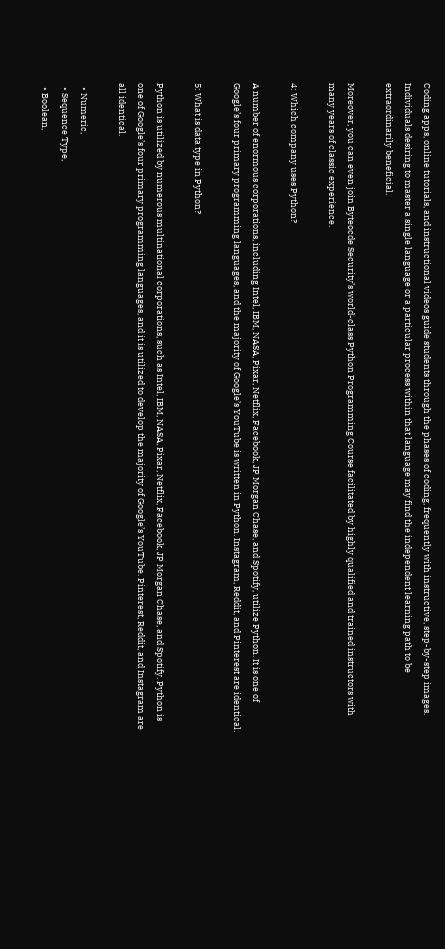Coding apps, online tutorials, and instructional videos guide students through the phases of coding, frequently with instructive, step-by-step images. Individuals desiring to master a single language or a particular process within that language may find the independent learning path to be extraordinarily beneficial.

Moreover, you can even join Byteocde Security’s world-class Python Programming Course facilitated by highly qualified and trained instructors with many years of classic experience.

4: Which company uses Python?

A number of enormous corporations, including Intel, IBM, NASA, Pixar, Netflix, Facebook, JP Morgan Chase, and Spotify, utilize Python. It is one of Google’s four primary programming languages, and the majority of Google’s YouTube is written in Python. Instagram, Reddit, and Pinterest are identical.

5: What is data type in Python?

Python is utilized by numerous multinational corporations, such as Intel, IBM, NASA, Pixar, Netflix, Facebook, JP Morgan Chase, and Spotify. Python is one of Google’s four primary programming languages, and it is utilized to develop the majority of Google’s YouTube. Pinterest, Reddit, and Instagram are all identical.

  • Numeric,
  • Sequence Type,
  • Boolean,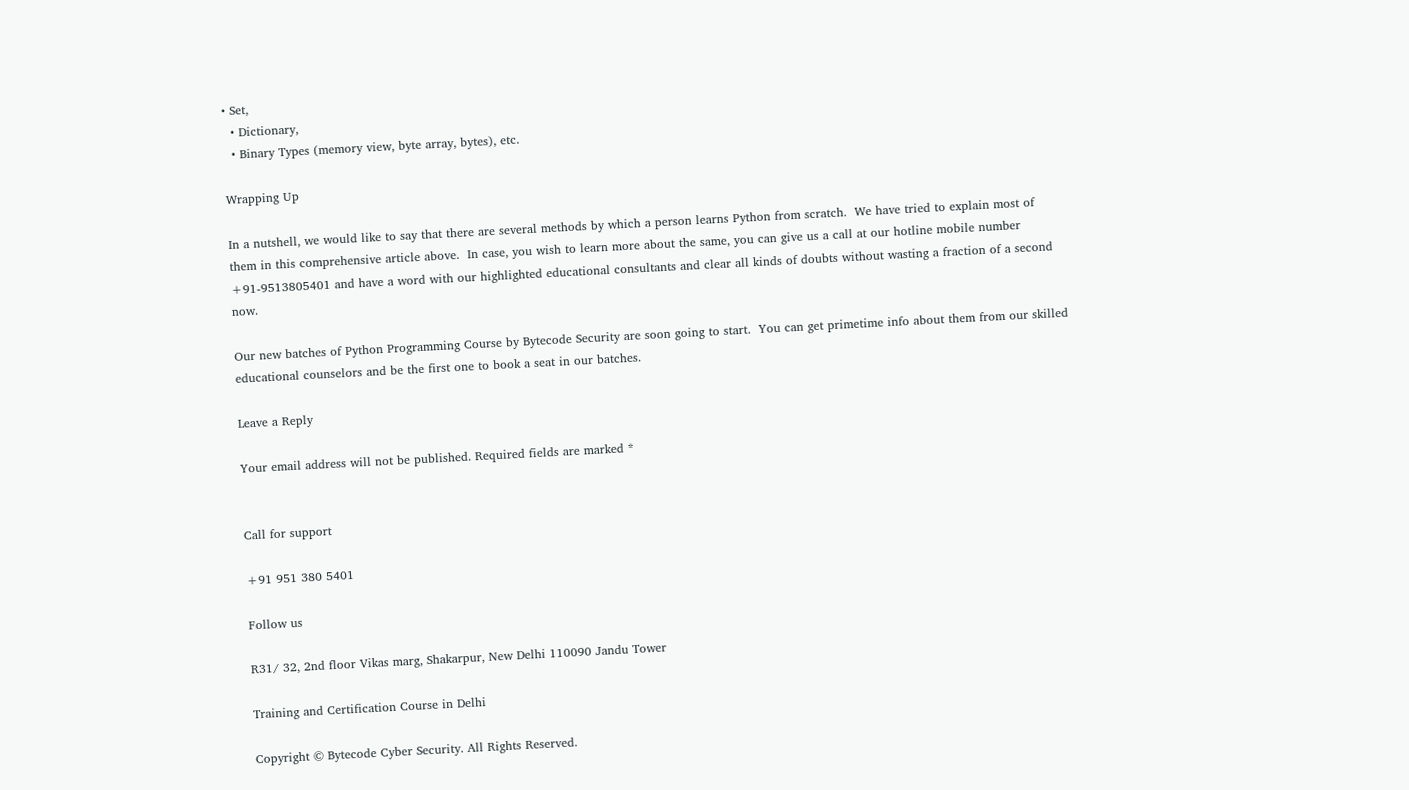• Set,
  • Dictionary,
  • Binary Types (memory view, byte array, bytes), etc.

Wrapping Up

In a nutshell, we would like to say that there are several methods by which a person learns Python from scratch.  We have tried to explain most of them in this comprehensive article above.  In case, you wish to learn more about the same, you can give us a call at our hotline mobile number +91-9513805401 and have a word with our highlighted educational consultants and clear all kinds of doubts without wasting a fraction of a second now.

Our new batches of Python Programming Course by Bytecode Security are soon going to start.  You can get primetime info about them from our skilled educational counselors and be the first one to book a seat in our batches.

Leave a Reply

Your email address will not be published. Required fields are marked *


Call for support

+91 951 380 5401

Follow us

R31/ 32, 2nd floor Vikas marg, Shakarpur, New Delhi 110090 Jandu Tower

Training and Certification Course in Delhi

Copyright © Bytecode Cyber Security. All Rights Reserved.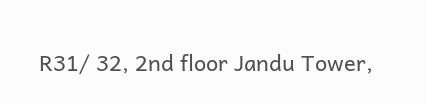R31/ 32, 2nd floor Jandu Tower,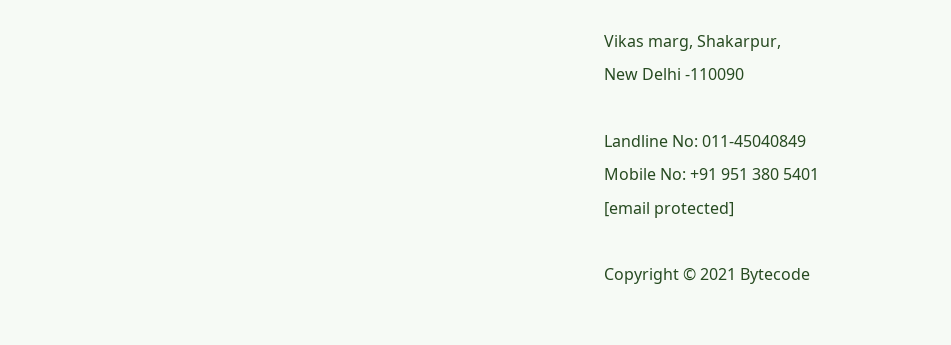Vikas marg, Shakarpur,
New Delhi -110090

Landline No: 011-45040849
Mobile No: +91 951 380 5401
[email protected]

Copyright © 2021 Bytecode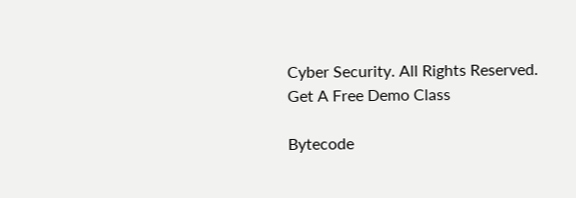Cyber Security. All Rights Reserved.
Get A Free Demo Class

Bytecode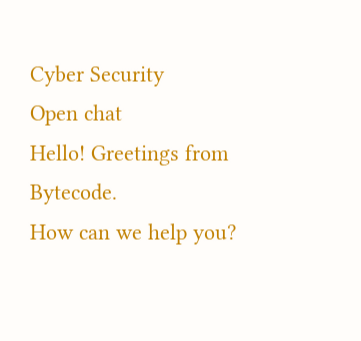Cyber Security
Open chat
Hello! Greetings from Bytecode.
How can we help you?